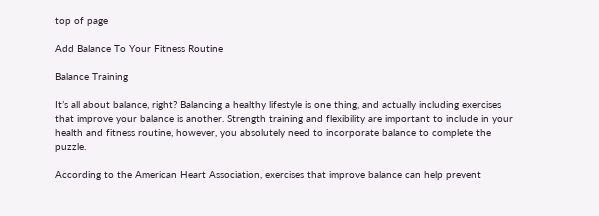top of page

Add Balance To Your Fitness Routine

Balance Training

It’s all about balance, right? Balancing a healthy lifestyle is one thing, and actually including exercises that improve your balance is another. Strength training and flexibility are important to include in your health and fitness routine, however, you absolutely need to incorporate balance to complete the puzzle.

According to the American Heart Association, exercises that improve balance can help prevent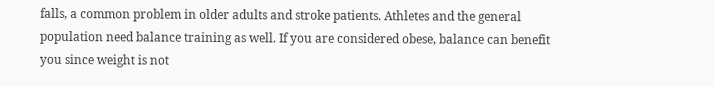falls, a common problem in older adults and stroke patients. Athletes and the general population need balance training as well. If you are considered obese, balance can benefit you since weight is not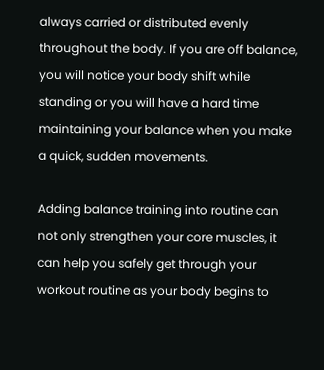always carried or distributed evenly throughout the body. If you are off balance, you will notice your body shift while standing or you will have a hard time maintaining your balance when you make a quick, sudden movements.

Adding balance training into routine can not only strengthen your core muscles, it can help you safely get through your workout routine as your body begins to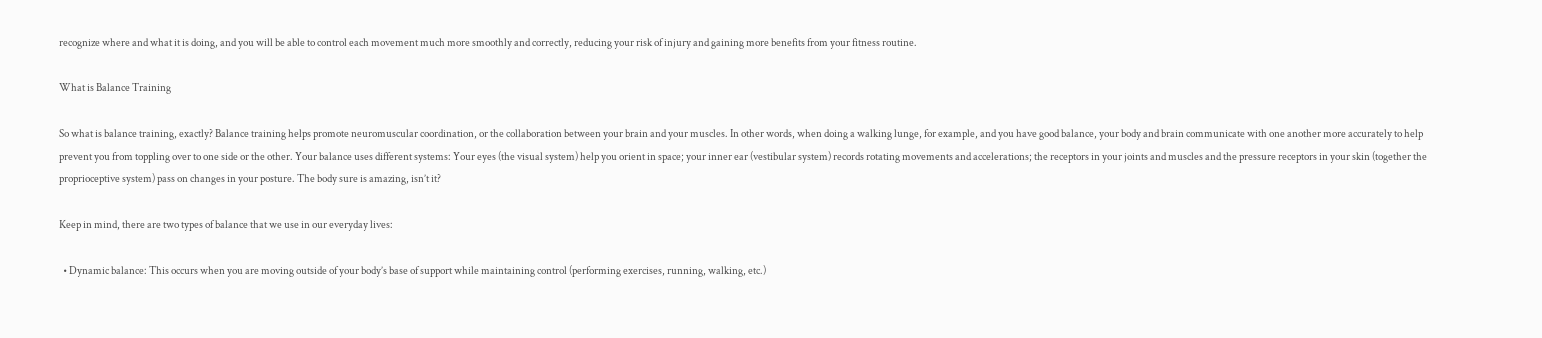recognize where and what it is doing, and you will be able to control each movement much more smoothly and correctly, reducing your risk of injury and gaining more benefits from your fitness routine.

What is Balance Training

So what is balance training, exactly? Balance training helps promote neuromuscular coordination, or the collaboration between your brain and your muscles. In other words, when doing a walking lunge, for example, and you have good balance, your body and brain communicate with one another more accurately to help prevent you from toppling over to one side or the other. Your balance uses different systems: Your eyes (the visual system) help you orient in space; your inner ear (vestibular system) records rotating movements and accelerations; the receptors in your joints and muscles and the pressure receptors in your skin (together the proprioceptive system) pass on changes in your posture. The body sure is amazing, isn’t it?

Keep in mind, there are two types of balance that we use in our everyday lives:

  • Dynamic balance: This occurs when you are moving outside of your body’s base of support while maintaining control (performing exercises, running, walking, etc.)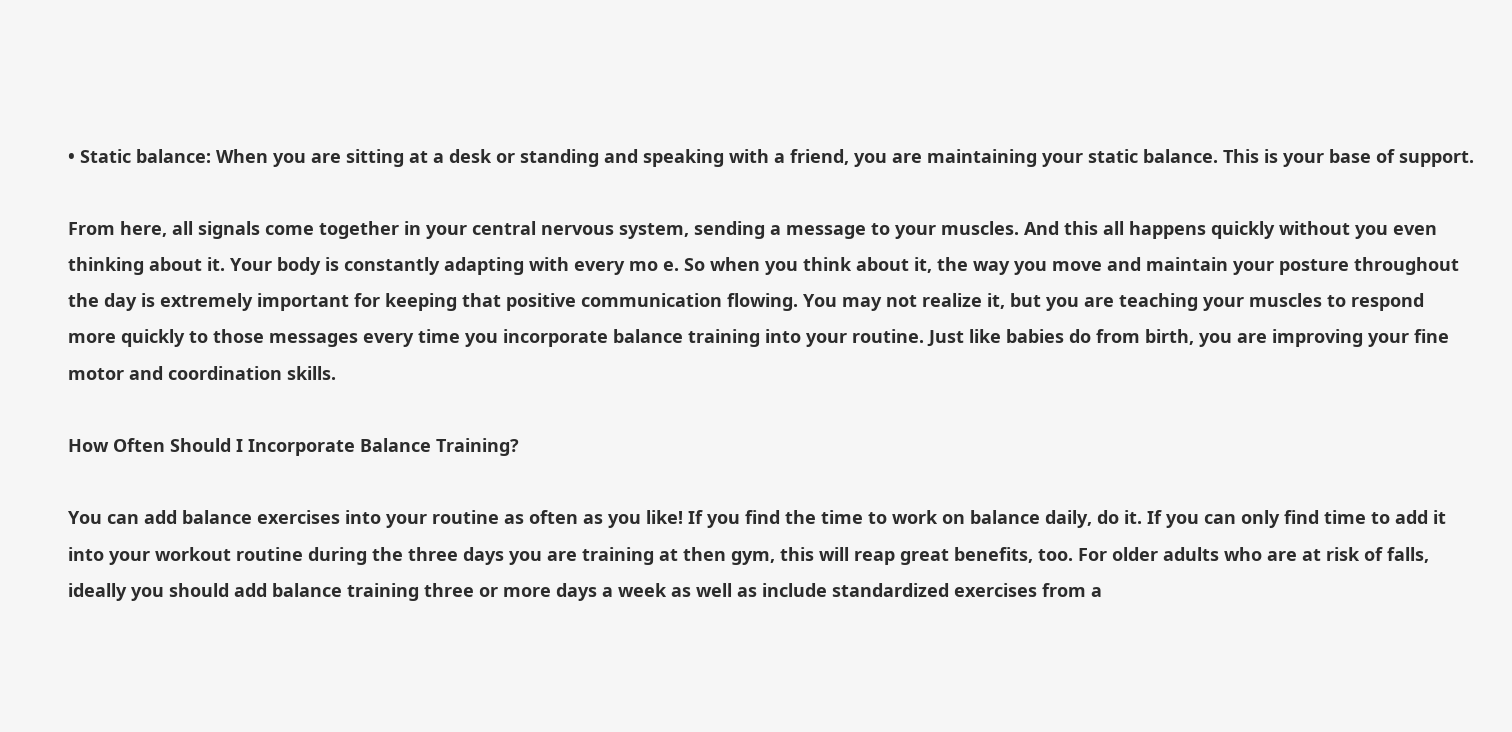• Static balance: When you are sitting at a desk or standing and speaking with a friend, you are maintaining your static balance. This is your base of support.

From here, all signals come together in your central nervous system, sending a message to your muscles. And this all happens quickly without you even thinking about it. Your body is constantly adapting with every mo e. So when you think about it, the way you move and maintain your posture throughout the day is extremely important for keeping that positive communication flowing. You may not realize it, but you are teaching your muscles to respond more quickly to those messages every time you incorporate balance training into your routine. Just like babies do from birth, you are improving your fine motor and coordination skills.

How Often Should I Incorporate Balance Training?

You can add balance exercises into your routine as often as you like! If you find the time to work on balance daily, do it. If you can only find time to add it into your workout routine during the three days you are training at then gym, this will reap great benefits, too. For older adults who are at risk of falls, ideally you should add balance training three or more days a week as well as include standardized exercises from a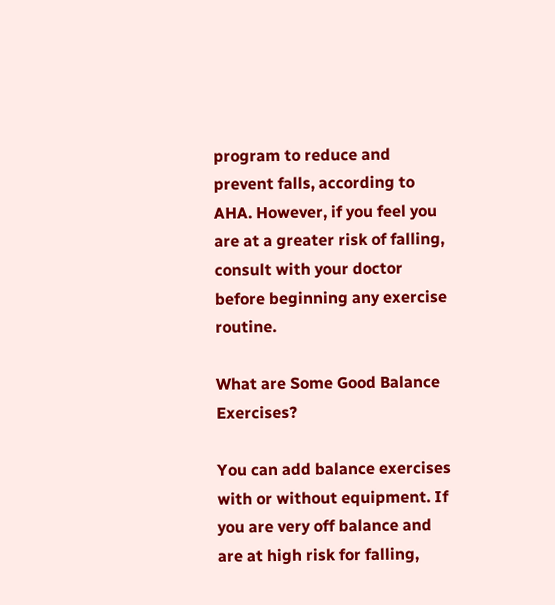program to reduce and prevent falls, according to AHA. However, if you feel you are at a greater risk of falling, consult with your doctor before beginning any exercise routine.

What are Some Good Balance Exercises?

You can add balance exercises with or without equipment. If you are very off balance and are at high risk for falling,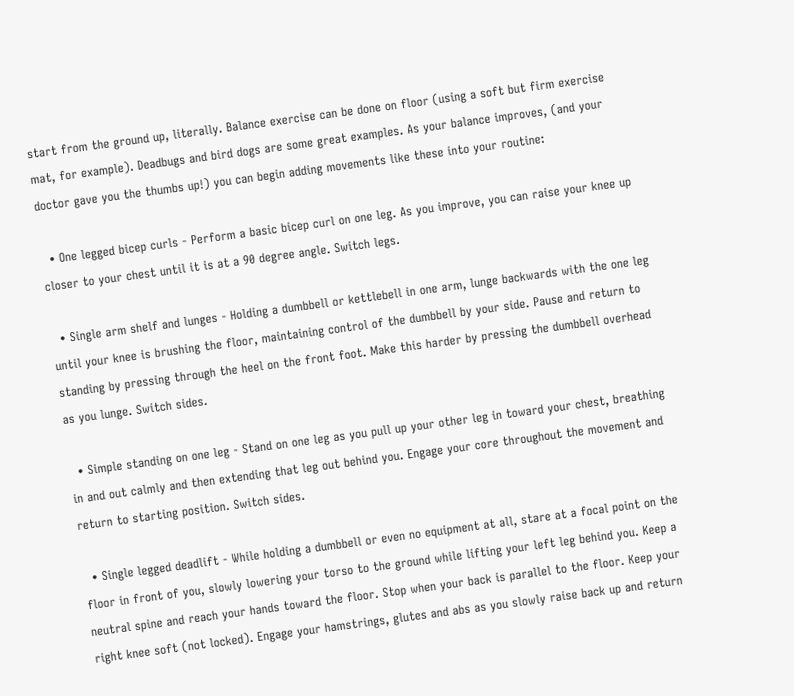start from the ground up, literally. Balance exercise can be done on floor (using a soft but firm exercise mat, for example). Deadbugs and bird dogs are some great examples. As your balance improves, (and your doctor gave you the thumbs up!) you can begin adding movements like these into your routine:

  • One legged bicep curls - Perform a basic bicep curl on one leg. As you improve, you can raise your knee up closer to your chest until it is at a 90 degree angle. Switch legs.

  • Single arm shelf and lunges - Holding a dumbbell or kettlebell in one arm, lunge backwards with the one leg until your knee is brushing the floor, maintaining control of the dumbbell by your side. Pause and return to standing by pressing through the heel on the front foot. Make this harder by pressing the dumbbell overhead as you lunge. Switch sides.

  • Simple standing on one leg - Stand on one leg as you pull up your other leg in toward your chest, breathing in and out calmly and then extending that leg out behind you. Engage your core throughout the movement and return to starting position. Switch sides.

  • Single legged deadlift - While holding a dumbbell or even no equipment at all, stare at a focal point on the floor in front of you, slowly lowering your torso to the ground while lifting your left leg behind you. Keep a neutral spine and reach your hands toward the floor. Stop when your back is parallel to the floor. Keep your right knee soft (not locked). Engage your hamstrings, glutes and abs as you slowly raise back up and return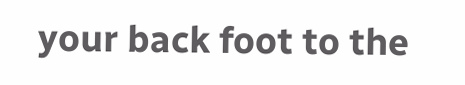your back foot to the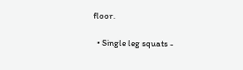floor.

  • Single leg squats -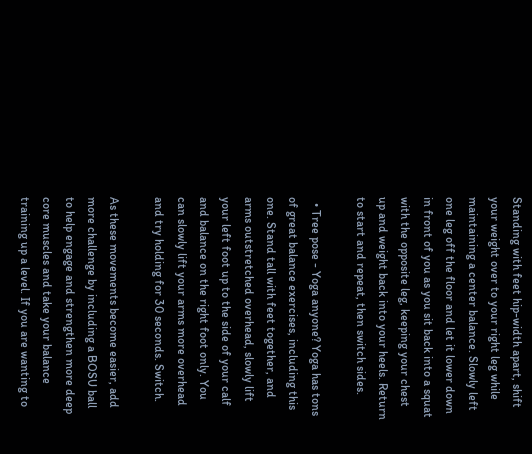Standing with feet hip-width apart, shift your weight over to your right leg while maintaining a center balance. Slowly left one leg off the floor and let it lower down in front of you as you sit back into a squat with the opposite leg, keeping your chest up and weight back into your heels. Return to start and repeat, then switch sides.

  • Tree pose - Yoga anyone? Yoga has tons of great balance exercises, including this one. Stand tall with feet together, and arms outstretched overhead, slowly lift your left foot up to the side of your calf and balance on the right foot only. You can slowly lift your arms more overhead and try holding for 30 seconds. Switch.

As these movements become easier, add more challenge by including a BOSU ball to help engage and strengthen more deep core muscles and take your balance training up a level. If you are wanting to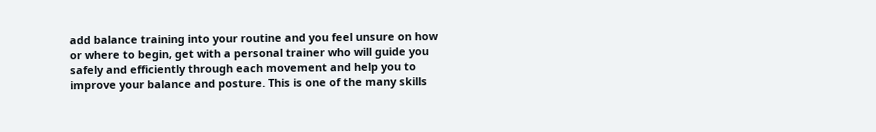add balance training into your routine and you feel unsure on how or where to begin, get with a personal trainer who will guide you safely and efficiently through each movement and help you to improve your balance and posture. This is one of the many skills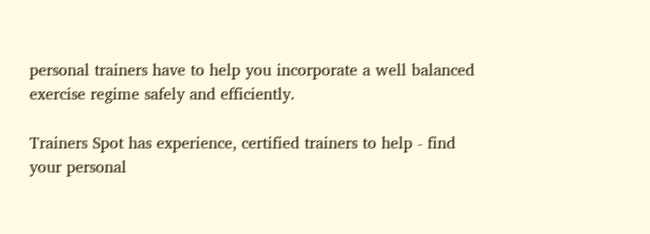personal trainers have to help you incorporate a well balanced exercise regime safely and efficiently.

Trainers Spot has experience, certified trainers to help - find your personal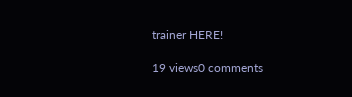trainer HERE!

19 views0 comments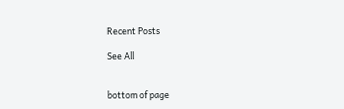Recent Posts

See All


bottom of page